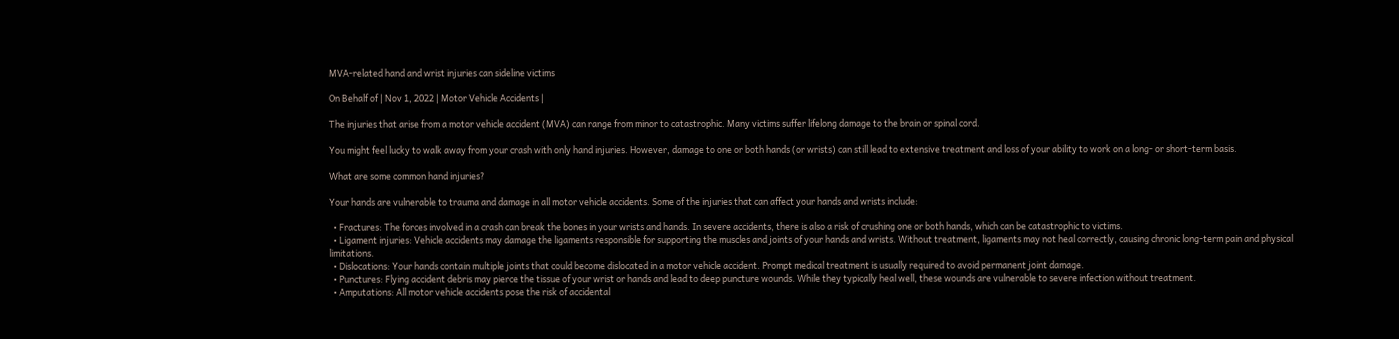MVA-related hand and wrist injuries can sideline victims

On Behalf of | Nov 1, 2022 | Motor Vehicle Accidents |

The injuries that arise from a motor vehicle accident (MVA) can range from minor to catastrophic. Many victims suffer lifelong damage to the brain or spinal cord.

You might feel lucky to walk away from your crash with only hand injuries. However, damage to one or both hands (or wrists) can still lead to extensive treatment and loss of your ability to work on a long- or short-term basis.

What are some common hand injuries?

Your hands are vulnerable to trauma and damage in all motor vehicle accidents. Some of the injuries that can affect your hands and wrists include:

  • Fractures: The forces involved in a crash can break the bones in your wrists and hands. In severe accidents, there is also a risk of crushing one or both hands, which can be catastrophic to victims.
  • Ligament injuries: Vehicle accidents may damage the ligaments responsible for supporting the muscles and joints of your hands and wrists. Without treatment, ligaments may not heal correctly, causing chronic long-term pain and physical limitations.
  • Dislocations: Your hands contain multiple joints that could become dislocated in a motor vehicle accident. Prompt medical treatment is usually required to avoid permanent joint damage.
  • Punctures: Flying accident debris may pierce the tissue of your wrist or hands and lead to deep puncture wounds. While they typically heal well, these wounds are vulnerable to severe infection without treatment.
  • Amputations: All motor vehicle accidents pose the risk of accidental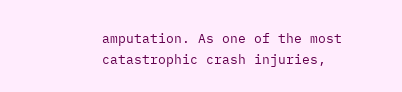amputation. As one of the most catastrophic crash injuries,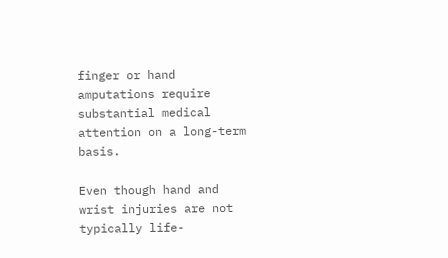finger or hand amputations require substantial medical attention on a long-term basis.

Even though hand and wrist injuries are not typically life-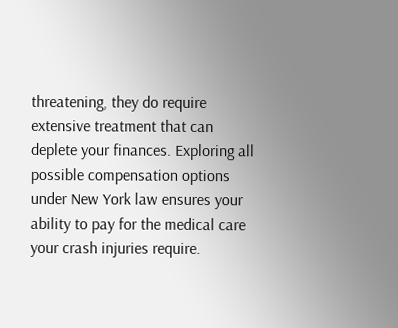threatening, they do require extensive treatment that can deplete your finances. Exploring all possible compensation options under New York law ensures your ability to pay for the medical care your crash injuries require.